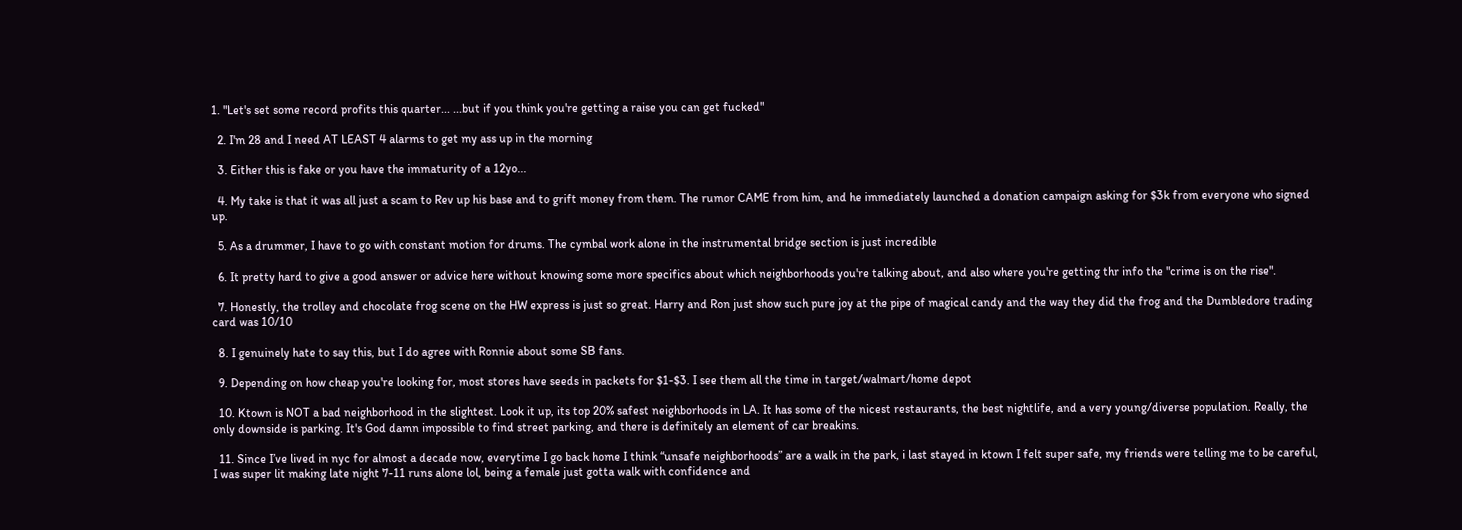1. "Let's set some record profits this quarter... ...but if you think you're getting a raise you can get fucked"

  2. I'm 28 and I need AT LEAST 4 alarms to get my ass up in the morning

  3. Either this is fake or you have the immaturity of a 12yo...

  4. My take is that it was all just a scam to Rev up his base and to grift money from them. The rumor CAME from him, and he immediately launched a donation campaign asking for $3k from everyone who signed up.

  5. As a drummer, I have to go with constant motion for drums. The cymbal work alone in the instrumental bridge section is just incredible

  6. It pretty hard to give a good answer or advice here without knowing some more specifics about which neighborhoods you're talking about, and also where you're getting thr info the "crime is on the rise".

  7. Honestly, the trolley and chocolate frog scene on the HW express is just so great. Harry and Ron just show such pure joy at the pipe of magical candy and the way they did the frog and the Dumbledore trading card was 10/10

  8. I genuinely hate to say this, but I do agree with Ronnie about some SB fans.

  9. Depending on how cheap you're looking for, most stores have seeds in packets for $1-$3. I see them all the time in target/walmart/home depot

  10. Ktown is NOT a bad neighborhood in the slightest. Look it up, its top 20% safest neighborhoods in LA. It has some of the nicest restaurants, the best nightlife, and a very young/diverse population. Really, the only downside is parking. It's God damn impossible to find street parking, and there is definitely an element of car breakins.

  11. Since I’ve lived in nyc for almost a decade now, everytime I go back home I think “unsafe neighborhoods” are a walk in the park, i last stayed in ktown I felt super safe, my friends were telling me to be careful, I was super lit making late night 7-11 runs alone lol, being a female just gotta walk with confidence and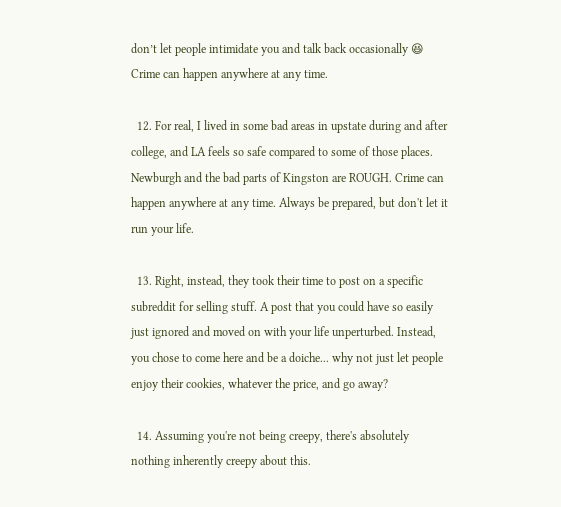don’t let people intimidate you and talk back occasionally 😆 Crime can happen anywhere at any time.

  12. For real, I lived in some bad areas in upstate during and after college, and LA feels so safe compared to some of those places. Newburgh and the bad parts of Kingston are ROUGH. Crime can happen anywhere at any time. Always be prepared, but don't let it run your life.

  13. Right, instead, they took their time to post on a specific subreddit for selling stuff. A post that you could have so easily just ignored and moved on with your life unperturbed. Instead, you chose to come here and be a doiche... why not just let people enjoy their cookies, whatever the price, and go away?

  14. Assuming you're not being creepy, there's absolutely nothing inherently creepy about this.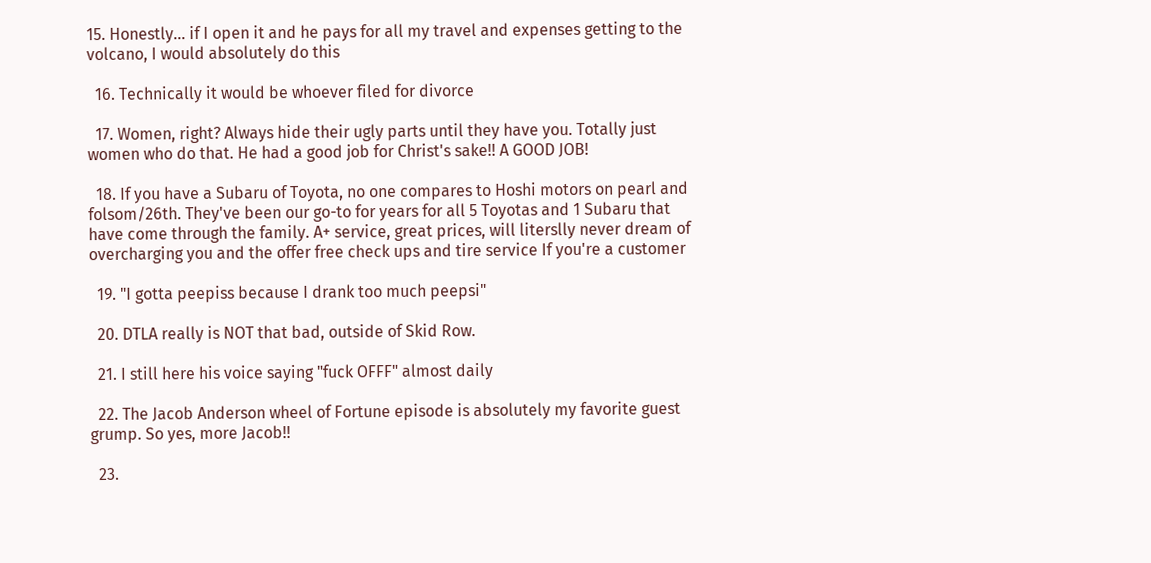15. Honestly... if I open it and he pays for all my travel and expenses getting to the volcano, I would absolutely do this

  16. Technically it would be whoever filed for divorce

  17. Women, right? Always hide their ugly parts until they have you. Totally just women who do that. He had a good job for Christ's sake!! A GOOD JOB!

  18. If you have a Subaru of Toyota, no one compares to Hoshi motors on pearl and folsom/26th. They've been our go-to for years for all 5 Toyotas and 1 Subaru that have come through the family. A+ service, great prices, will literslly never dream of overcharging you and the offer free check ups and tire service If you're a customer

  19. "I gotta peepiss because I drank too much peepsi"

  20. DTLA really is NOT that bad, outside of Skid Row.

  21. I still here his voice saying "fuck OFFF" almost daily

  22. The Jacob Anderson wheel of Fortune episode is absolutely my favorite guest grump. So yes, more Jacob!!

  23.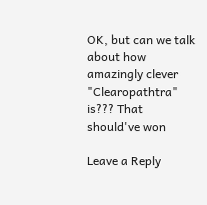OK, but can we talk about how amazingly clever "Clearopathtra" is??? That should've won

Leave a Reply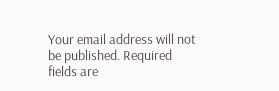Your email address will not be published. Required fields are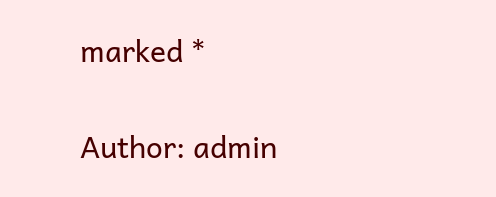marked *

Author: admin